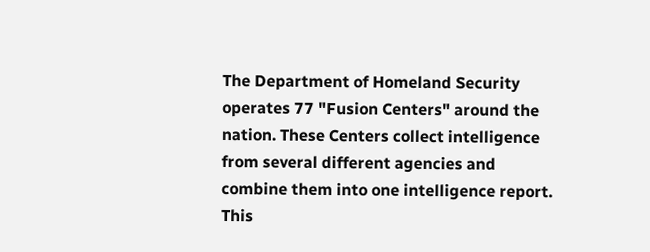The Department of Homeland Security operates 77 "Fusion Centers" around the nation. These Centers collect intelligence from several different agencies and combine them into one intelligence report. This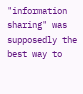"information sharing" was supposedly the best way to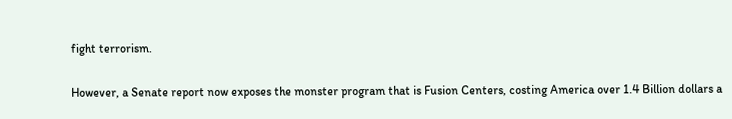fight terrorism.

However, a Senate report now exposes the monster program that is Fusion Centers, costing America over 1.4 Billion dollars a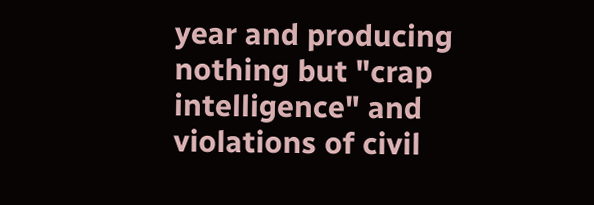year and producing nothing but "crap intelligence" and violations of civil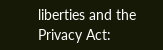liberties and the Privacy Act: